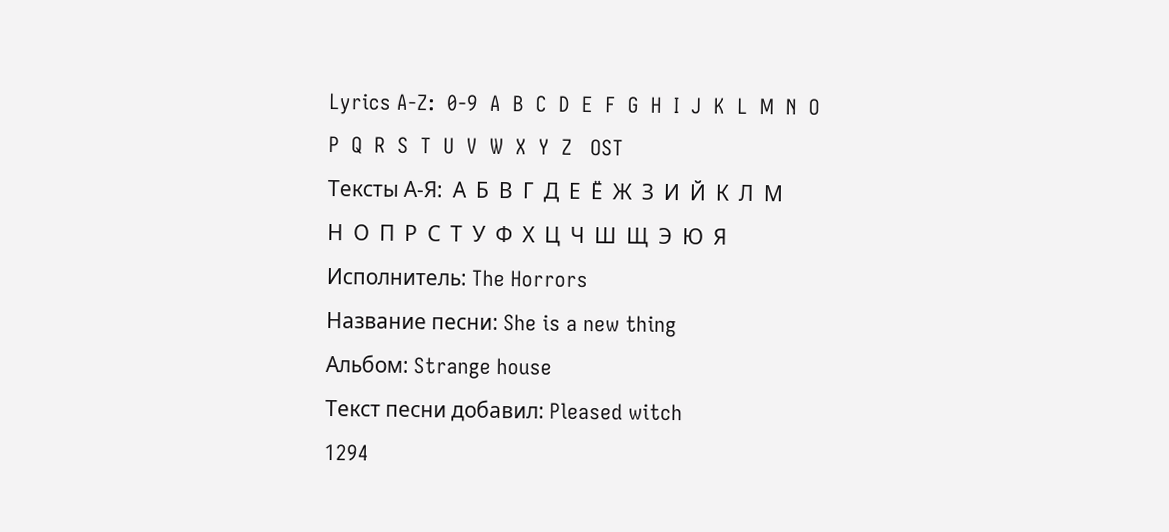Lyrics A-Z:  0-9  A  B  C  D  E  F  G  H  I  J  K  L  M  N  O  P  Q  R  S  T  U  V  W  X  Y  Z   OST
Тексты А-Я:  А  Б  В  Г  Д  Е  Ё  Ж  З  И  Й  К  Л  М  Н  О  П  Р  С  Т  У  Ф  Х  Ц  Ч  Ш  Щ  Э  Ю  Я
Исполнитель: The Horrors
Название песни: She is a new thing
Альбом: Strange house
Текст песни добавил: Pleased witch
1294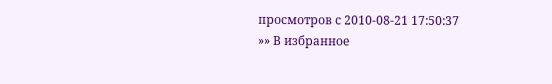просмотров с 2010-08-21 17:50:37
»» В избранное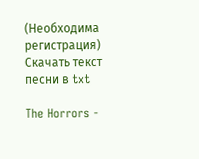(Необходима регистрация)
Скачать текст песни в txt

The Horrors -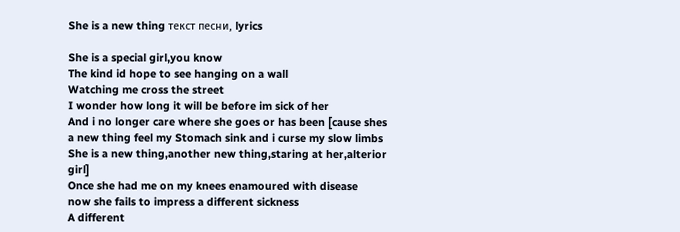She is a new thing текст песни, lyrics

She is a special girl,you know
The kind id hope to see hanging on a wall
Watching me cross the street
I wonder how long it will be before im sick of her
And i no longer care where she goes or has been [cause shes a new thing feel my Stomach sink and i curse my slow limbs
She is a new thing,another new thing,staring at her,alterior girl]
Once she had me on my knees enamoured with disease
now she fails to impress a different sickness
A different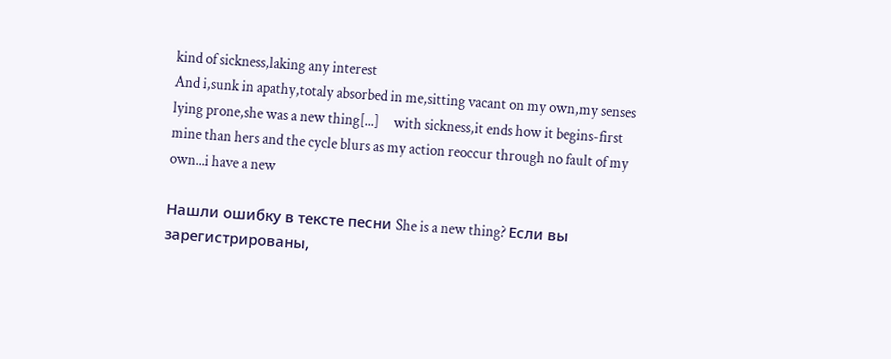kind of sickness,laking any interest
And i,sunk in apathy,totaly absorbed in me,sitting vacant on my own,my senses lying prone,she was a new thing[...]     with sickness,it ends how it begins-first mine than hers and the cycle blurs as my action reoccur through no fault of my own...i have a new

Нашли ошибку в тексте песни She is a new thing? Если вы зарегистрированы,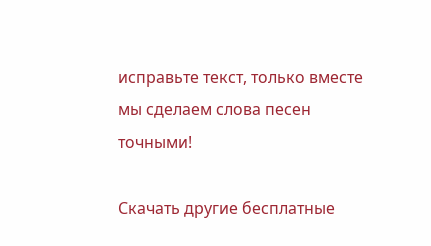исправьте текст, только вместе мы сделаем слова песен точными!

Скачать другие бесплатные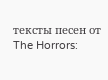тексты песен от The Horrors: